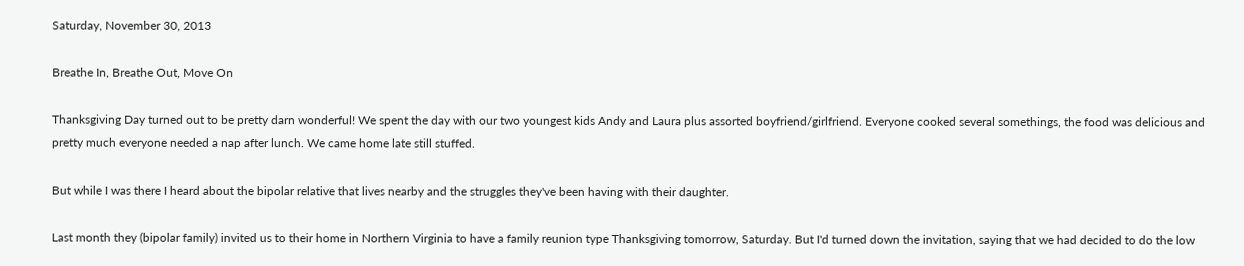Saturday, November 30, 2013

Breathe In, Breathe Out, Move On

Thanksgiving Day turned out to be pretty darn wonderful! We spent the day with our two youngest kids Andy and Laura plus assorted boyfriend/girlfriend. Everyone cooked several somethings, the food was delicious and pretty much everyone needed a nap after lunch. We came home late still stuffed.

But while I was there I heard about the bipolar relative that lives nearby and the struggles they've been having with their daughter.

Last month they (bipolar family) invited us to their home in Northern Virginia to have a family reunion type Thanksgiving tomorrow, Saturday. But I'd turned down the invitation, saying that we had decided to do the low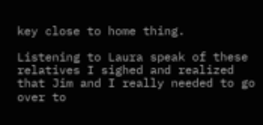key close to home thing.

Listening to Laura speak of these relatives I sighed and realized that Jim and I really needed to go over to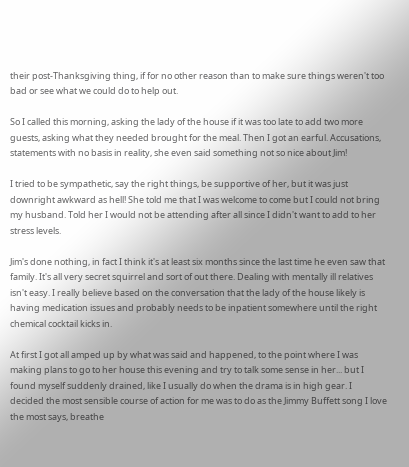their post-Thanksgiving thing, if for no other reason than to make sure things weren't too bad or see what we could do to help out.

So I called this morning, asking the lady of the house if it was too late to add two more guests, asking what they needed brought for the meal. Then I got an earful. Accusations, statements with no basis in reality, she even said something not so nice about Jim!

I tried to be sympathetic, say the right things, be supportive of her, but it was just downright awkward as hell! She told me that I was welcome to come but I could not bring my husband. Told her I would not be attending after all since I didn't want to add to her stress levels.

Jim's done nothing, in fact I think it's at least six months since the last time he even saw that family. It's all very secret squirrel and sort of out there. Dealing with mentally ill relatives isn't easy. I really believe based on the conversation that the lady of the house likely is having medication issues and probably needs to be inpatient somewhere until the right chemical cocktail kicks in.

At first I got all amped up by what was said and happened, to the point where I was making plans to go to her house this evening and try to talk some sense in her... but I found myself suddenly drained, like I usually do when the drama is in high gear. I decided the most sensible course of action for me was to do as the Jimmy Buffett song I love the most says, breathe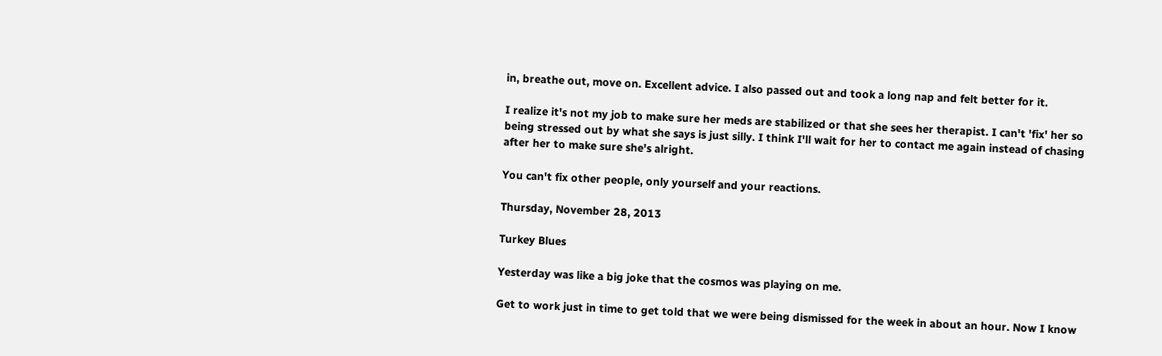in, breathe out, move on. Excellent advice. I also passed out and took a long nap and felt better for it.

I realize it's not my job to make sure her meds are stabilized or that she sees her therapist. I can't 'fix' her so being stressed out by what she says is just silly. I think I'll wait for her to contact me again instead of chasing after her to make sure she's alright.

You can't fix other people, only yourself and your reactions.

Thursday, November 28, 2013

Turkey Blues

Yesterday was like a big joke that the cosmos was playing on me.

Get to work just in time to get told that we were being dismissed for the week in about an hour. Now I know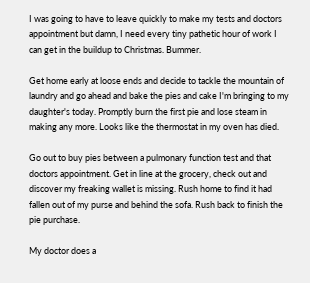I was going to have to leave quickly to make my tests and doctors appointment but damn, I need every tiny pathetic hour of work I can get in the buildup to Christmas. Bummer.

Get home early at loose ends and decide to tackle the mountain of laundry and go ahead and bake the pies and cake I'm bringing to my daughter's today. Promptly burn the first pie and lose steam in making any more. Looks like the thermostat in my oven has died.

Go out to buy pies between a pulmonary function test and that doctors appointment. Get in line at the grocery, check out and discover my freaking wallet is missing. Rush home to find it had fallen out of my purse and behind the sofa. Rush back to finish the pie purchase.

My doctor does a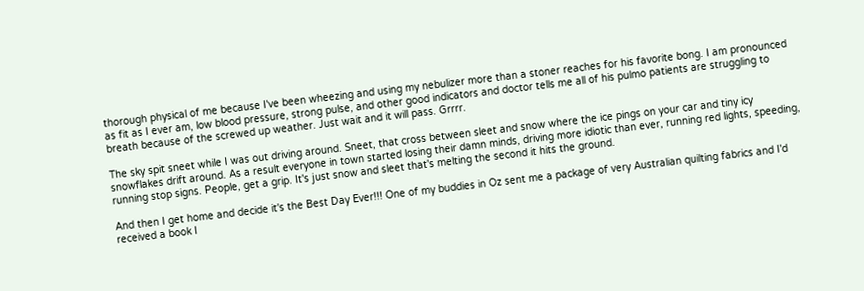thorough physical of me because I've been wheezing and using my nebulizer more than a stoner reaches for his favorite bong. I am pronounced as fit as I ever am, low blood pressure, strong pulse, and other good indicators and doctor tells me all of his pulmo patients are struggling to breath because of the screwed up weather. Just wait and it will pass. Grrrr.

The sky spit sneet while I was out driving around. Sneet, that cross between sleet and snow where the ice pings on your car and tiny icy snowflakes drift around. As a result everyone in town started losing their damn minds, driving more idiotic than ever, running red lights, speeding, running stop signs. People, get a grip. It's just snow and sleet that's melting the second it hits the ground.

And then I get home and decide it's the Best Day Ever!!! One of my buddies in Oz sent me a package of very Australian quilting fabrics and I'd received a book I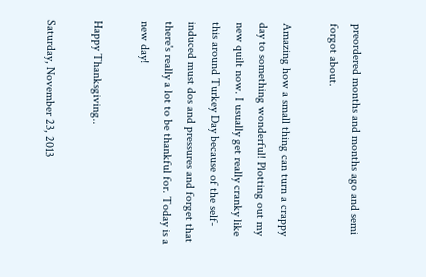preordered months and months ago and semi forgot about.

Amazing how a small thing can turn a crappy day to something wonderful! Plotting out my new quilt now. I usually get really cranky like this around Turkey Day because of the self-induced must dos and pressures and forget that there's really a lot to be thankful for. Today is a new day!

Happy Thanksgiving..

Saturday, November 23, 2013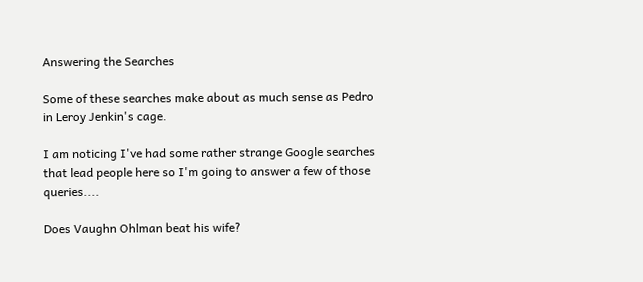Answering the Searches

Some of these searches make about as much sense as Pedro in Leroy Jenkin's cage.

I am noticing I've had some rather strange Google searches that lead people here so I'm going to answer a few of those queries....

Does Vaughn Ohlman beat his wife?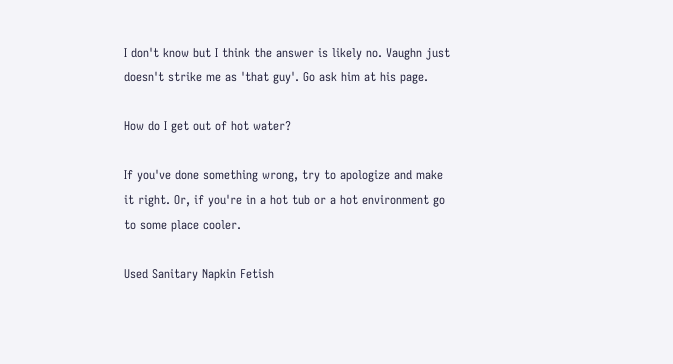I don't know but I think the answer is likely no. Vaughn just doesn't strike me as 'that guy'. Go ask him at his page.

How do I get out of hot water?

If you've done something wrong, try to apologize and make it right. Or, if you're in a hot tub or a hot environment go to some place cooler.

Used Sanitary Napkin Fetish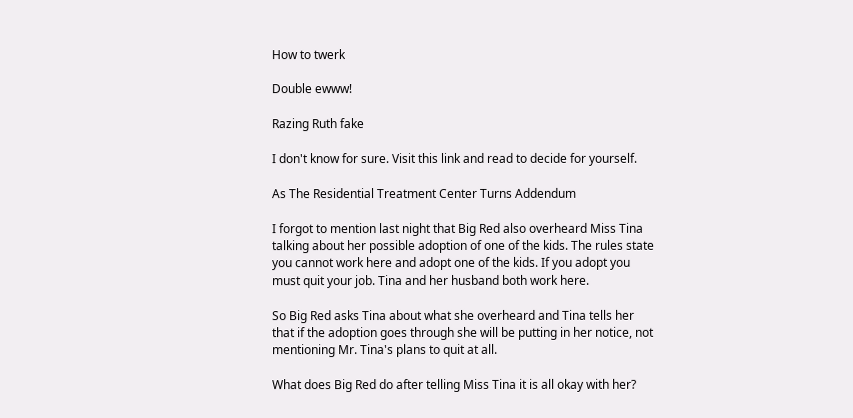How to twerk

Double ewww!

Razing Ruth fake

I don't know for sure. Visit this link and read to decide for yourself.

As The Residential Treatment Center Turns Addendum

I forgot to mention last night that Big Red also overheard Miss Tina talking about her possible adoption of one of the kids. The rules state you cannot work here and adopt one of the kids. If you adopt you must quit your job. Tina and her husband both work here.

So Big Red asks Tina about what she overheard and Tina tells her that if the adoption goes through she will be putting in her notice, not mentioning Mr. Tina's plans to quit at all.

What does Big Red do after telling Miss Tina it is all okay with her?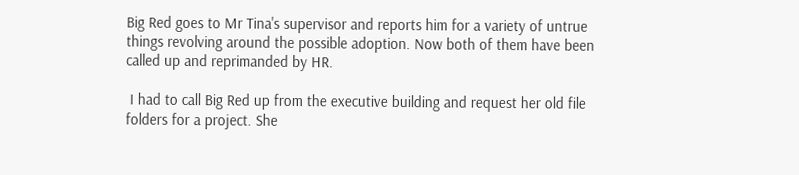Big Red goes to Mr Tina's supervisor and reports him for a variety of untrue things revolving around the possible adoption. Now both of them have been called up and reprimanded by HR.

 I had to call Big Red up from the executive building and request her old file folders for a project. She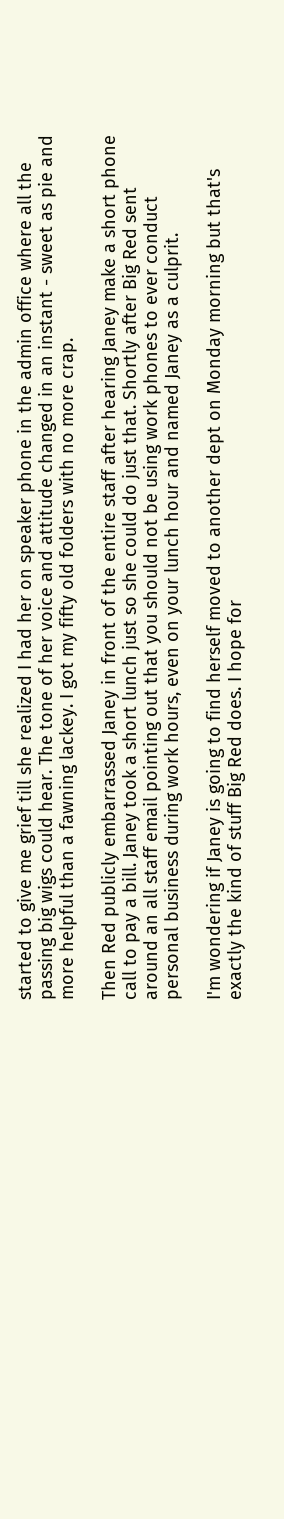started to give me grief till she realized I had her on speaker phone in the admin office where all the passing big wigs could hear. The tone of her voice and attitude changed in an instant - sweet as pie and more helpful than a fawning lackey. I got my fifty old folders with no more crap.

Then Red publicly embarrassed Janey in front of the entire staff after hearing Janey make a short phone call to pay a bill. Janey took a short lunch just so she could do just that. Shortly after Big Red sent around an all staff email pointing out that you should not be using work phones to ever conduct personal business during work hours, even on your lunch hour and named Janey as a culprit.

I'm wondering if Janey is going to find herself moved to another dept on Monday morning but that's exactly the kind of stuff Big Red does. I hope for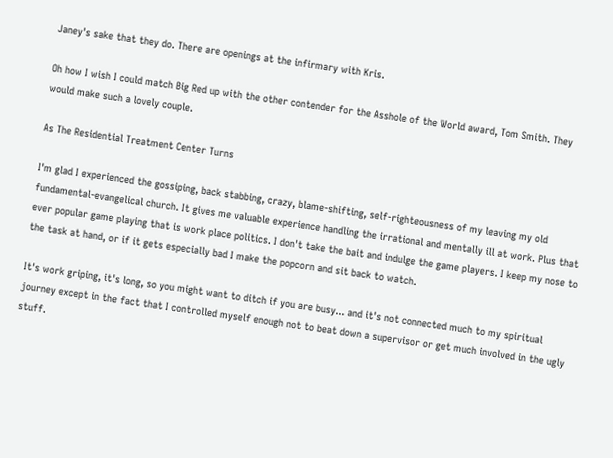Janey's sake that they do. There are openings at the infirmary with Kris.

Oh how I wish I could match Big Red up with the other contender for the Asshole of the World award, Tom Smith. They would make such a lovely couple.

As The Residential Treatment Center Turns

I'm glad I experienced the gossiping, back stabbing, crazy, blame-shifting, self-righteousness of my leaving my old fundamental-evangelical church. It gives me valuable experience handling the irrational and mentally ill at work. Plus that ever popular game playing that is work place politics. I don't take the bait and indulge the game players. I keep my nose to the task at hand, or if it gets especially bad I make the popcorn and sit back to watch.

It's work griping, it's long, so you might want to ditch if you are busy... and it's not connected much to my spiritual journey except in the fact that I controlled myself enough not to beat down a supervisor or get much involved in the ugly stuff.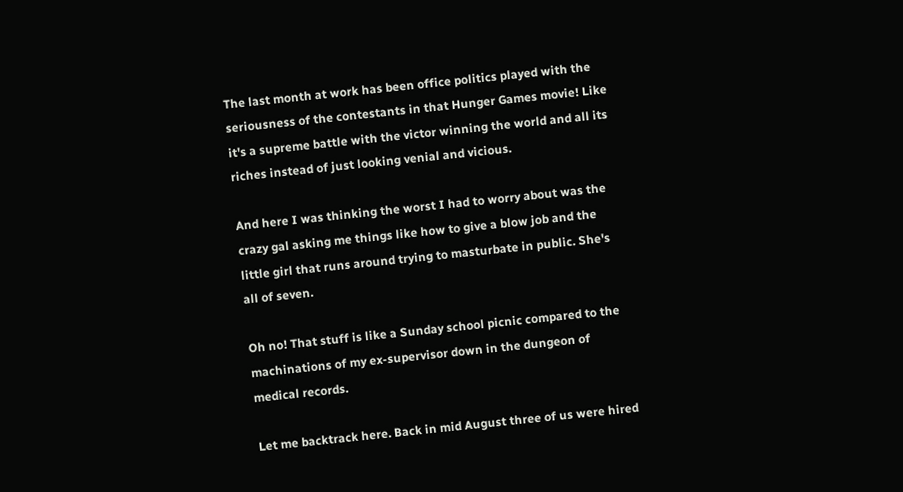The last month at work has been office politics played with the seriousness of the contestants in that Hunger Games movie! Like it's a supreme battle with the victor winning the world and all its riches instead of just looking venial and vicious.

And here I was thinking the worst I had to worry about was the crazy gal asking me things like how to give a blow job and the little girl that runs around trying to masturbate in public. She's all of seven.

Oh no! That stuff is like a Sunday school picnic compared to the machinations of my ex-supervisor down in the dungeon of medical records.

Let me backtrack here. Back in mid August three of us were hired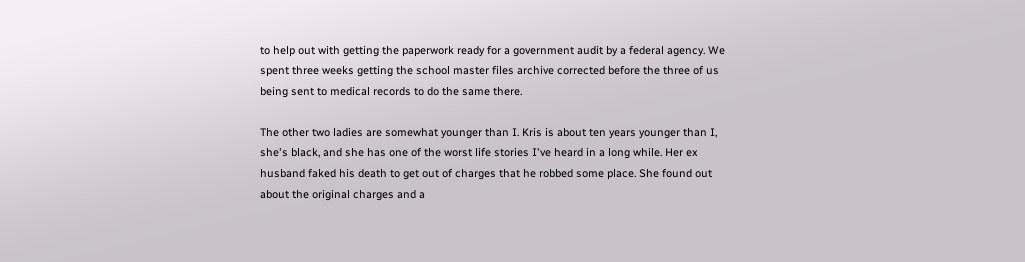to help out with getting the paperwork ready for a government audit by a federal agency. We spent three weeks getting the school master files archive corrected before the three of us being sent to medical records to do the same there.

The other two ladies are somewhat younger than I. Kris is about ten years younger than I, she's black, and she has one of the worst life stories I've heard in a long while. Her ex husband faked his death to get out of charges that he robbed some place. She found out about the original charges and a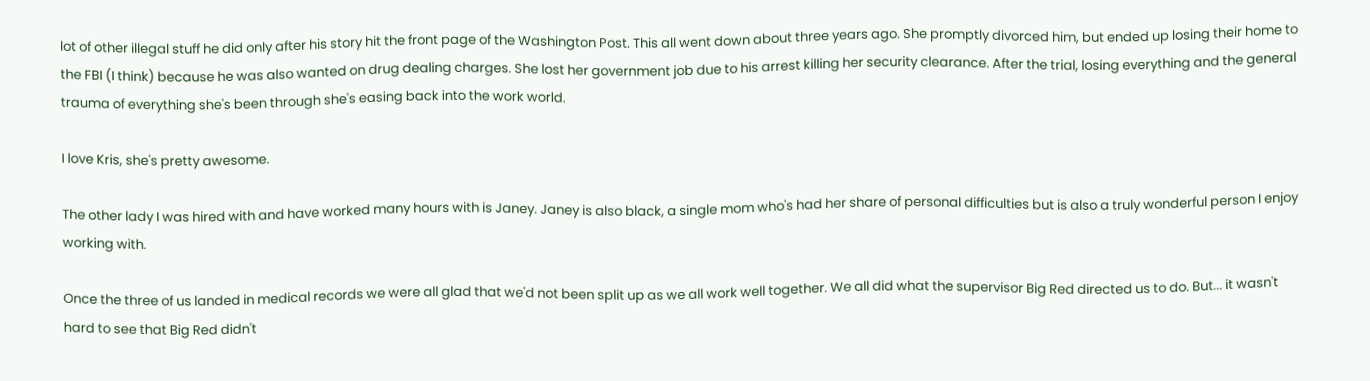lot of other illegal stuff he did only after his story hit the front page of the Washington Post. This all went down about three years ago. She promptly divorced him, but ended up losing their home to the FBI (I think) because he was also wanted on drug dealing charges. She lost her government job due to his arrest killing her security clearance. After the trial, losing everything and the general trauma of everything she's been through she's easing back into the work world.

I love Kris, she's pretty awesome.

The other lady I was hired with and have worked many hours with is Janey. Janey is also black, a single mom who's had her share of personal difficulties but is also a truly wonderful person I enjoy working with.

Once the three of us landed in medical records we were all glad that we'd not been split up as we all work well together. We all did what the supervisor Big Red directed us to do. But... it wasn't hard to see that Big Red didn't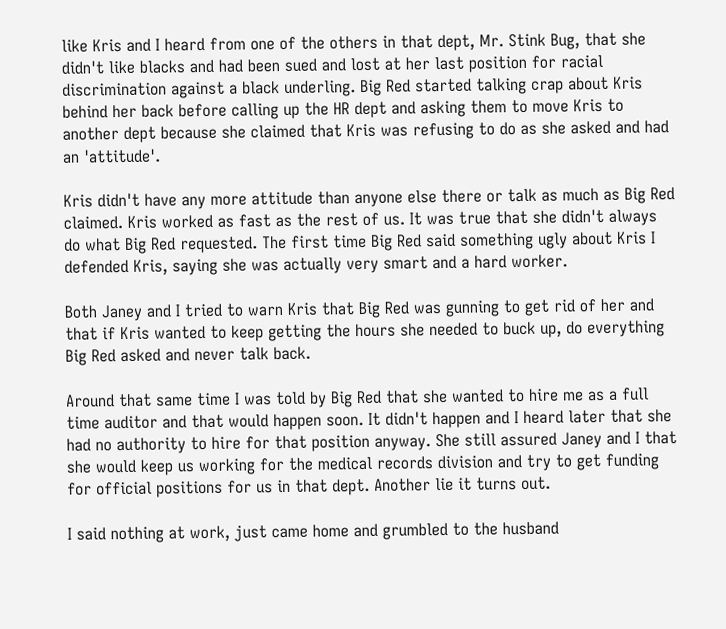like Kris and I heard from one of the others in that dept, Mr. Stink Bug, that she didn't like blacks and had been sued and lost at her last position for racial discrimination against a black underling. Big Red started talking crap about Kris behind her back before calling up the HR dept and asking them to move Kris to another dept because she claimed that Kris was refusing to do as she asked and had an 'attitude'.

Kris didn't have any more attitude than anyone else there or talk as much as Big Red claimed. Kris worked as fast as the rest of us. It was true that she didn't always do what Big Red requested. The first time Big Red said something ugly about Kris I defended Kris, saying she was actually very smart and a hard worker.

Both Janey and I tried to warn Kris that Big Red was gunning to get rid of her and that if Kris wanted to keep getting the hours she needed to buck up, do everything Big Red asked and never talk back.

Around that same time I was told by Big Red that she wanted to hire me as a full time auditor and that would happen soon. It didn't happen and I heard later that she had no authority to hire for that position anyway. She still assured Janey and I that she would keep us working for the medical records division and try to get funding for official positions for us in that dept. Another lie it turns out.

I said nothing at work, just came home and grumbled to the husband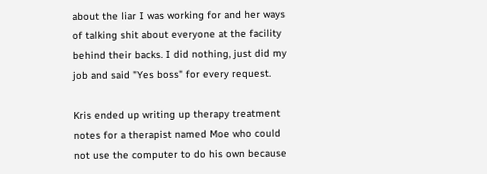about the liar I was working for and her ways of talking shit about everyone at the facility behind their backs. I did nothing, just did my job and said "Yes boss" for every request.

Kris ended up writing up therapy treatment notes for a therapist named Moe who could not use the computer to do his own because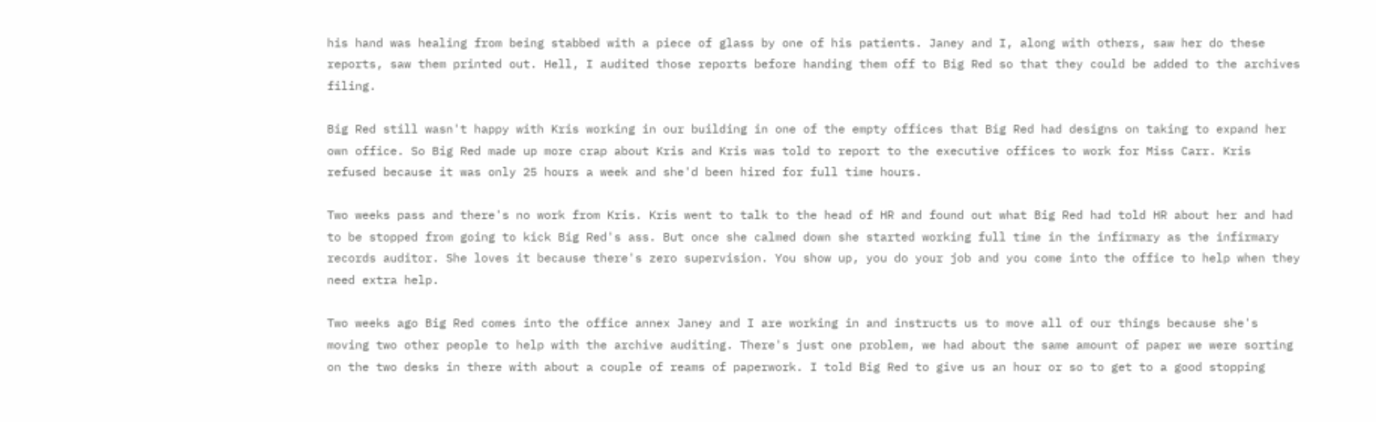his hand was healing from being stabbed with a piece of glass by one of his patients. Janey and I, along with others, saw her do these reports, saw them printed out. Hell, I audited those reports before handing them off to Big Red so that they could be added to the archives filing.

Big Red still wasn't happy with Kris working in our building in one of the empty offices that Big Red had designs on taking to expand her own office. So Big Red made up more crap about Kris and Kris was told to report to the executive offices to work for Miss Carr. Kris refused because it was only 25 hours a week and she'd been hired for full time hours.

Two weeks pass and there's no work from Kris. Kris went to talk to the head of HR and found out what Big Red had told HR about her and had to be stopped from going to kick Big Red's ass. But once she calmed down she started working full time in the infirmary as the infirmary records auditor. She loves it because there's zero supervision. You show up, you do your job and you come into the office to help when they need extra help.

Two weeks ago Big Red comes into the office annex Janey and I are working in and instructs us to move all of our things because she's moving two other people to help with the archive auditing. There's just one problem, we had about the same amount of paper we were sorting on the two desks in there with about a couple of reams of paperwork. I told Big Red to give us an hour or so to get to a good stopping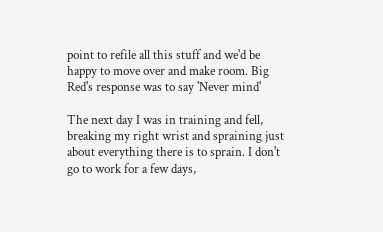point to refile all this stuff and we'd be happy to move over and make room. Big Red's response was to say 'Never mind'

The next day I was in training and fell, breaking my right wrist and spraining just about everything there is to sprain. I don't go to work for a few days,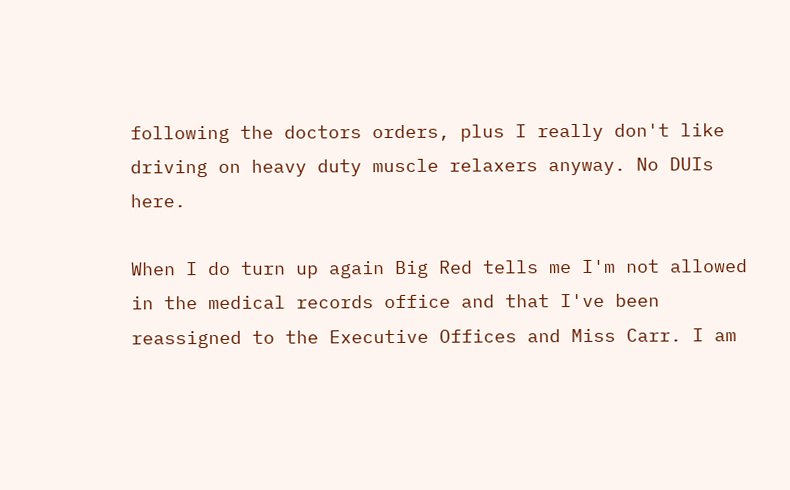following the doctors orders, plus I really don't like driving on heavy duty muscle relaxers anyway. No DUIs here.

When I do turn up again Big Red tells me I'm not allowed in the medical records office and that I've been reassigned to the Executive Offices and Miss Carr. I am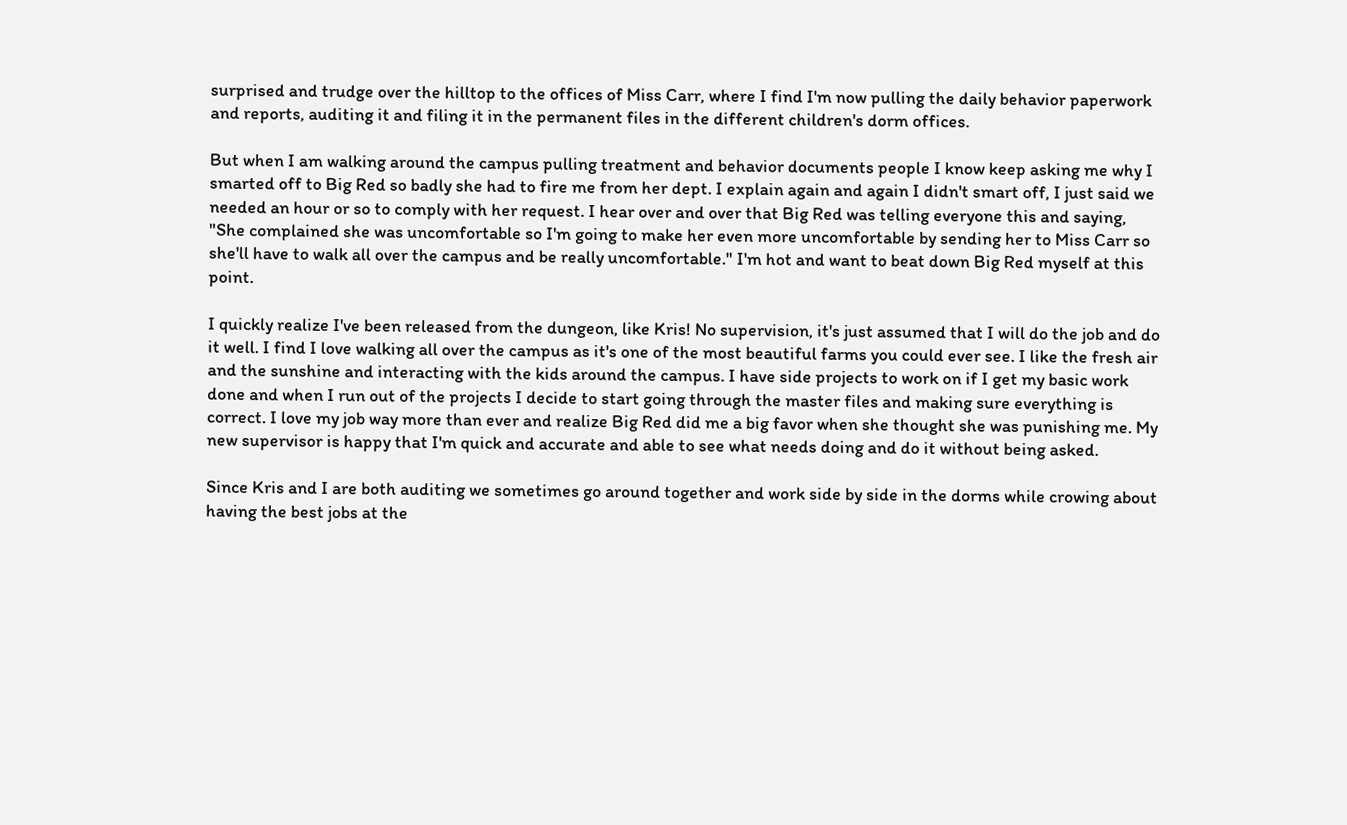surprised and trudge over the hilltop to the offices of Miss Carr, where I find I'm now pulling the daily behavior paperwork and reports, auditing it and filing it in the permanent files in the different children's dorm offices.

But when I am walking around the campus pulling treatment and behavior documents people I know keep asking me why I smarted off to Big Red so badly she had to fire me from her dept. I explain again and again I didn't smart off, I just said we needed an hour or so to comply with her request. I hear over and over that Big Red was telling everyone this and saying, "She complained she was uncomfortable so I'm going to make her even more uncomfortable by sending her to Miss Carr so she'll have to walk all over the campus and be really uncomfortable." I'm hot and want to beat down Big Red myself at this point.

I quickly realize I've been released from the dungeon, like Kris! No supervision, it's just assumed that I will do the job and do it well. I find I love walking all over the campus as it's one of the most beautiful farms you could ever see. I like the fresh air and the sunshine and interacting with the kids around the campus. I have side projects to work on if I get my basic work done and when I run out of the projects I decide to start going through the master files and making sure everything is correct. I love my job way more than ever and realize Big Red did me a big favor when she thought she was punishing me. My new supervisor is happy that I'm quick and accurate and able to see what needs doing and do it without being asked.

Since Kris and I are both auditing we sometimes go around together and work side by side in the dorms while crowing about having the best jobs at the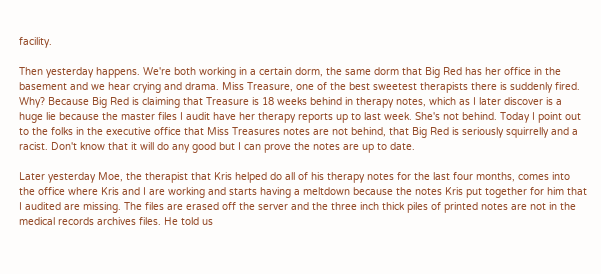facility.

Then yesterday happens. We're both working in a certain dorm, the same dorm that Big Red has her office in the basement and we hear crying and drama. Miss Treasure, one of the best sweetest therapists there is suddenly fired. Why? Because Big Red is claiming that Treasure is 18 weeks behind in therapy notes, which as I later discover is a huge lie because the master files I audit have her therapy reports up to last week. She's not behind. Today I point out to the folks in the executive office that Miss Treasures notes are not behind, that Big Red is seriously squirrelly and a racist. Don't know that it will do any good but I can prove the notes are up to date.

Later yesterday Moe, the therapist that Kris helped do all of his therapy notes for the last four months, comes into the office where Kris and I are working and starts having a meltdown because the notes Kris put together for him that I audited are missing. The files are erased off the server and the three inch thick piles of printed notes are not in the medical records archives files. He told us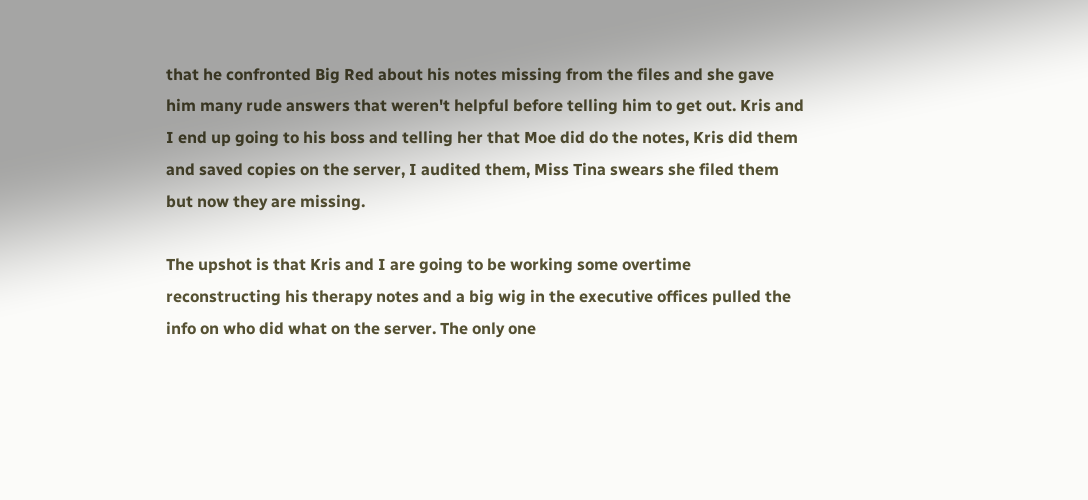that he confronted Big Red about his notes missing from the files and she gave him many rude answers that weren't helpful before telling him to get out. Kris and I end up going to his boss and telling her that Moe did do the notes, Kris did them and saved copies on the server, I audited them, Miss Tina swears she filed them but now they are missing.

The upshot is that Kris and I are going to be working some overtime reconstructing his therapy notes and a big wig in the executive offices pulled the info on who did what on the server. The only one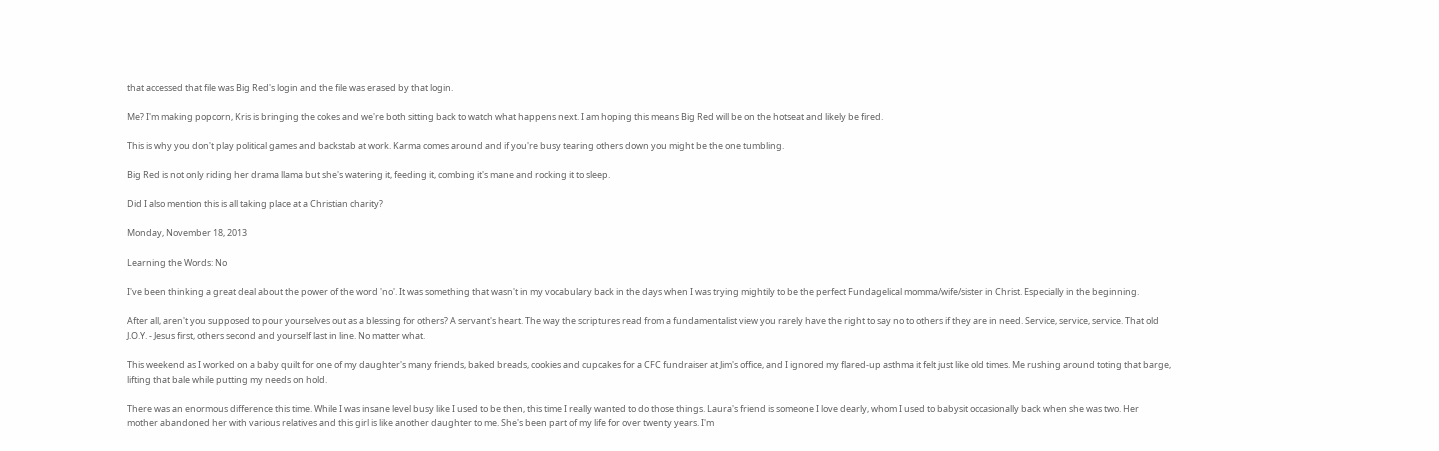that accessed that file was Big Red's login and the file was erased by that login.

Me? I'm making popcorn, Kris is bringing the cokes and we're both sitting back to watch what happens next. I am hoping this means Big Red will be on the hotseat and likely be fired.

This is why you don't play political games and backstab at work. Karma comes around and if you're busy tearing others down you might be the one tumbling.

Big Red is not only riding her drama llama but she's watering it, feeding it, combing it's mane and rocking it to sleep.

Did I also mention this is all taking place at a Christian charity?

Monday, November 18, 2013

Learning the Words: No

I've been thinking a great deal about the power of the word 'no'. It was something that wasn't in my vocabulary back in the days when I was trying mightily to be the perfect Fundagelical momma/wife/sister in Christ. Especially in the beginning.

After all, aren't you supposed to pour yourselves out as a blessing for others? A servant's heart. The way the scriptures read from a fundamentalist view you rarely have the right to say no to others if they are in need. Service, service, service. That old J.O.Y. - Jesus first, others second and yourself last in line. No matter what.

This weekend as I worked on a baby quilt for one of my daughter's many friends, baked breads, cookies and cupcakes for a CFC fundraiser at Jim's office, and I ignored my flared-up asthma it felt just like old times. Me rushing around toting that barge, lifting that bale while putting my needs on hold.

There was an enormous difference this time. While I was insane level busy like I used to be then, this time I really wanted to do those things. Laura's friend is someone I love dearly, whom I used to babysit occasionally back when she was two. Her mother abandoned her with various relatives and this girl is like another daughter to me. She's been part of my life for over twenty years. I'm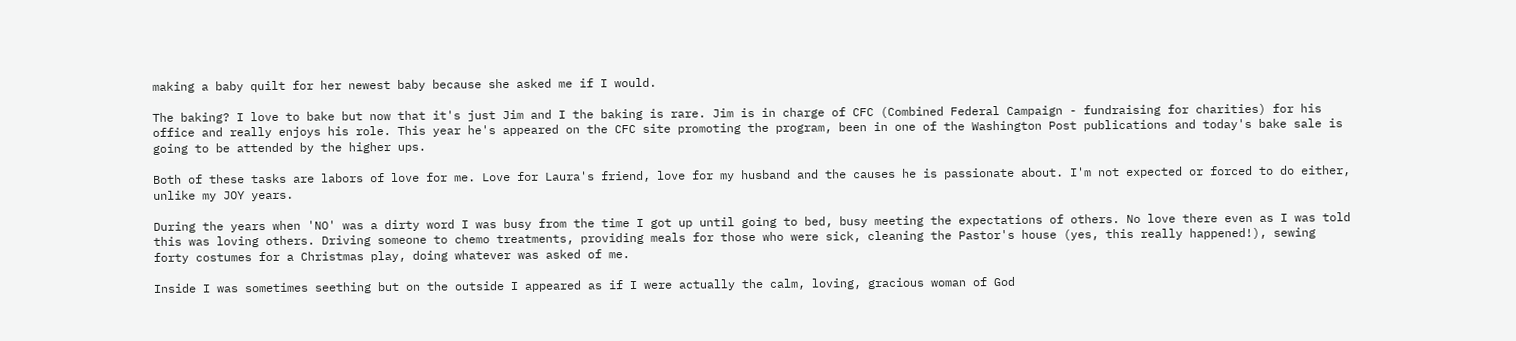making a baby quilt for her newest baby because she asked me if I would.

The baking? I love to bake but now that it's just Jim and I the baking is rare. Jim is in charge of CFC (Combined Federal Campaign - fundraising for charities) for his office and really enjoys his role. This year he's appeared on the CFC site promoting the program, been in one of the Washington Post publications and today's bake sale is going to be attended by the higher ups.

Both of these tasks are labors of love for me. Love for Laura's friend, love for my husband and the causes he is passionate about. I'm not expected or forced to do either, unlike my JOY years.

During the years when 'NO' was a dirty word I was busy from the time I got up until going to bed, busy meeting the expectations of others. No love there even as I was told this was loving others. Driving someone to chemo treatments, providing meals for those who were sick, cleaning the Pastor's house (yes, this really happened!), sewing forty costumes for a Christmas play, doing whatever was asked of me.

Inside I was sometimes seething but on the outside I appeared as if I were actually the calm, loving, gracious woman of God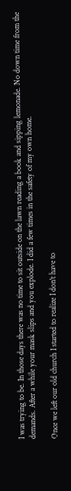I was trying to be. In those days there was no time to sit outside on the lawn reading a book and sipping lemonade. No down time from the demands. After a while your mask slips and you explode. I did a few times in the safety of my own home.

Once we left our old church I started to realize I don't have to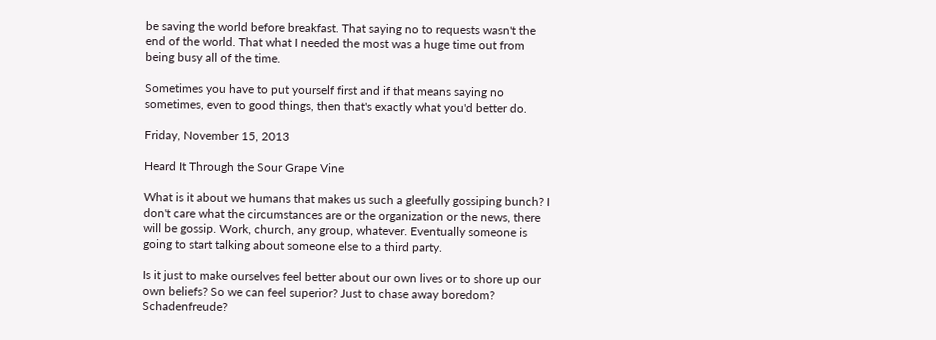be saving the world before breakfast. That saying no to requests wasn't the end of the world. That what I needed the most was a huge time out from being busy all of the time.

Sometimes you have to put yourself first and if that means saying no sometimes, even to good things, then that's exactly what you'd better do.

Friday, November 15, 2013

Heard It Through the Sour Grape Vine

What is it about we humans that makes us such a gleefully gossiping bunch? I don't care what the circumstances are or the organization or the news, there will be gossip. Work, church, any group, whatever. Eventually someone is going to start talking about someone else to a third party.

Is it just to make ourselves feel better about our own lives or to shore up our own beliefs? So we can feel superior? Just to chase away boredom? Schadenfreude?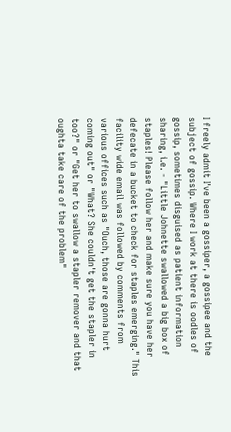I freely admit I've been a gossiper, a gossipee and the subject of gossip. Where I work at there is oodles of gossip, sometimes disguised as patient information sharing, i.e. - "Little Johnette swallowed a big box of staples! Please follow her and make sure you have her defecate in a bucket to check for staples emerging." This facility wide email was followed by comments from various offices such as "Ouch, those are gonna hurt coming out" or "What? She couldn't get the stapler in too?" or "Get her to swallow a stapler remover and that oughta take care of the problem"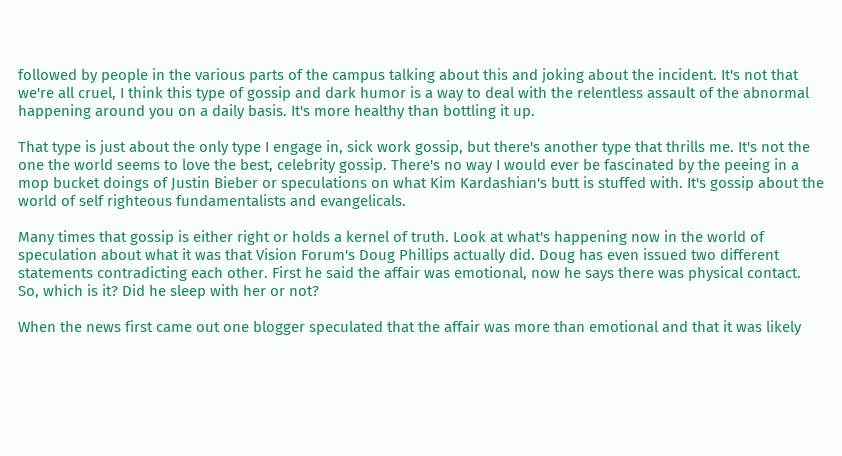followed by people in the various parts of the campus talking about this and joking about the incident. It's not that we're all cruel, I think this type of gossip and dark humor is a way to deal with the relentless assault of the abnormal happening around you on a daily basis. It's more healthy than bottling it up.

That type is just about the only type I engage in, sick work gossip, but there's another type that thrills me. It's not the one the world seems to love the best, celebrity gossip. There's no way I would ever be fascinated by the peeing in a mop bucket doings of Justin Bieber or speculations on what Kim Kardashian's butt is stuffed with. It's gossip about the world of self righteous fundamentalists and evangelicals.

Many times that gossip is either right or holds a kernel of truth. Look at what's happening now in the world of speculation about what it was that Vision Forum's Doug Phillips actually did. Doug has even issued two different statements contradicting each other. First he said the affair was emotional, now he says there was physical contact. So, which is it? Did he sleep with her or not?

When the news first came out one blogger speculated that the affair was more than emotional and that it was likely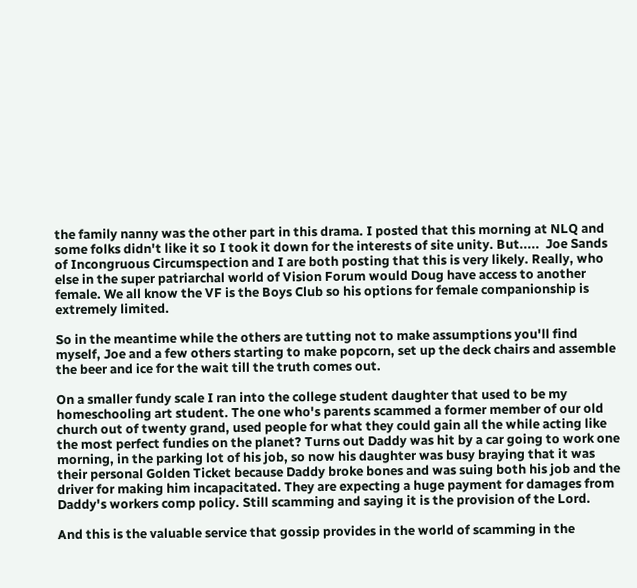the family nanny was the other part in this drama. I posted that this morning at NLQ and some folks didn't like it so I took it down for the interests of site unity. But.....  Joe Sands of Incongruous Circumspection and I are both posting that this is very likely. Really, who else in the super patriarchal world of Vision Forum would Doug have access to another female. We all know the VF is the Boys Club so his options for female companionship is extremely limited.

So in the meantime while the others are tutting not to make assumptions you'll find myself, Joe and a few others starting to make popcorn, set up the deck chairs and assemble the beer and ice for the wait till the truth comes out.

On a smaller fundy scale I ran into the college student daughter that used to be my homeschooling art student. The one who's parents scammed a former member of our old church out of twenty grand, used people for what they could gain all the while acting like the most perfect fundies on the planet? Turns out Daddy was hit by a car going to work one morning, in the parking lot of his job, so now his daughter was busy braying that it was their personal Golden Ticket because Daddy broke bones and was suing both his job and the driver for making him incapacitated. They are expecting a huge payment for damages from Daddy's workers comp policy. Still scamming and saying it is the provision of the Lord.

And this is the valuable service that gossip provides in the world of scamming in the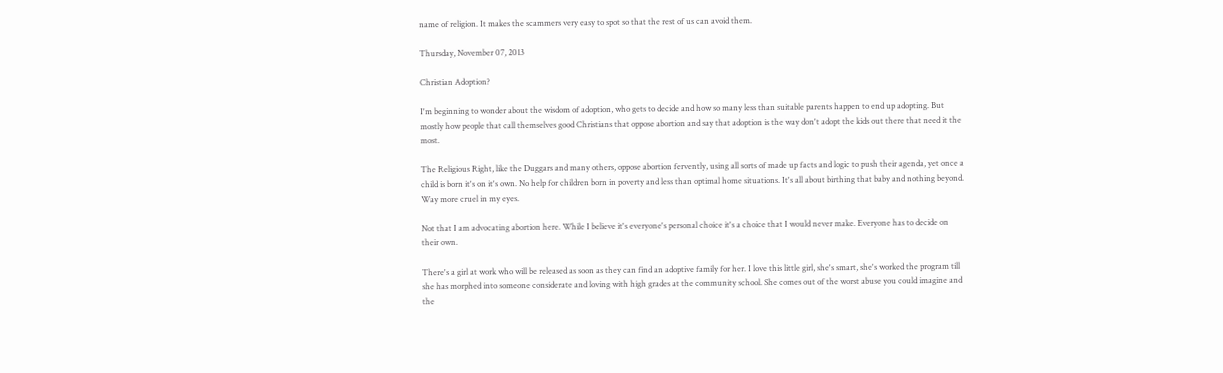name of religion. It makes the scammers very easy to spot so that the rest of us can avoid them.

Thursday, November 07, 2013

Christian Adoption?

I'm beginning to wonder about the wisdom of adoption, who gets to decide and how so many less than suitable parents happen to end up adopting. But mostly how people that call themselves good Christians that oppose abortion and say that adoption is the way don't adopt the kids out there that need it the most.

The Religious Right, like the Duggars and many others, oppose abortion fervently, using all sorts of made up facts and logic to push their agenda, yet once a child is born it's on it's own. No help for children born in poverty and less than optimal home situations. It's all about birthing that baby and nothing beyond. Way more cruel in my eyes.

Not that I am advocating abortion here. While I believe it's everyone's personal choice it's a choice that I would never make. Everyone has to decide on their own.

There's a girl at work who will be released as soon as they can find an adoptive family for her. I love this little girl, she's smart, she's worked the program till she has morphed into someone considerate and loving with high grades at the community school. She comes out of the worst abuse you could imagine and the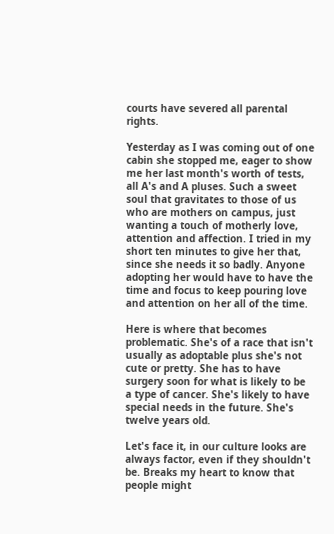courts have severed all parental rights.

Yesterday as I was coming out of one cabin she stopped me, eager to show me her last month's worth of tests, all A's and A pluses. Such a sweet soul that gravitates to those of us who are mothers on campus, just wanting a touch of motherly love, attention and affection. I tried in my short ten minutes to give her that, since she needs it so badly. Anyone adopting her would have to have the time and focus to keep pouring love and attention on her all of the time.

Here is where that becomes problematic. She's of a race that isn't usually as adoptable plus she's not cute or pretty. She has to have surgery soon for what is likely to be a type of cancer. She's likely to have special needs in the future. She's twelve years old.

Let's face it, in our culture looks are always factor, even if they shouldn't be. Breaks my heart to know that people might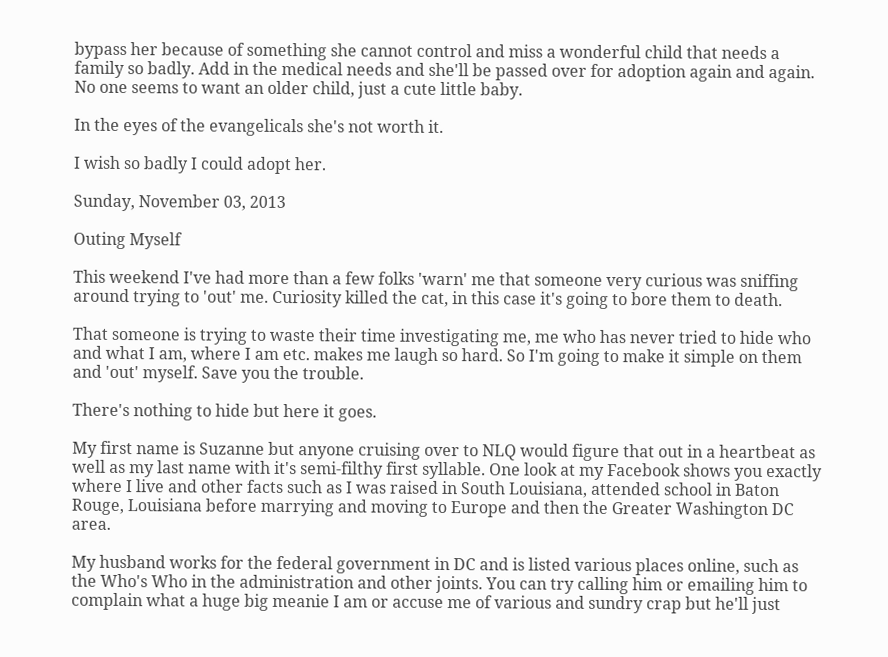bypass her because of something she cannot control and miss a wonderful child that needs a family so badly. Add in the medical needs and she'll be passed over for adoption again and again. No one seems to want an older child, just a cute little baby.

In the eyes of the evangelicals she's not worth it.

I wish so badly I could adopt her.

Sunday, November 03, 2013

Outing Myself

This weekend I've had more than a few folks 'warn' me that someone very curious was sniffing around trying to 'out' me. Curiosity killed the cat, in this case it's going to bore them to death.

That someone is trying to waste their time investigating me, me who has never tried to hide who and what I am, where I am etc. makes me laugh so hard. So I'm going to make it simple on them and 'out' myself. Save you the trouble.

There's nothing to hide but here it goes.

My first name is Suzanne but anyone cruising over to NLQ would figure that out in a heartbeat as well as my last name with it's semi-filthy first syllable. One look at my Facebook shows you exactly where I live and other facts such as I was raised in South Louisiana, attended school in Baton Rouge, Louisiana before marrying and moving to Europe and then the Greater Washington DC area.

My husband works for the federal government in DC and is listed various places online, such as the Who's Who in the administration and other joints. You can try calling him or emailing him to complain what a huge big meanie I am or accuse me of various and sundry crap but he'll just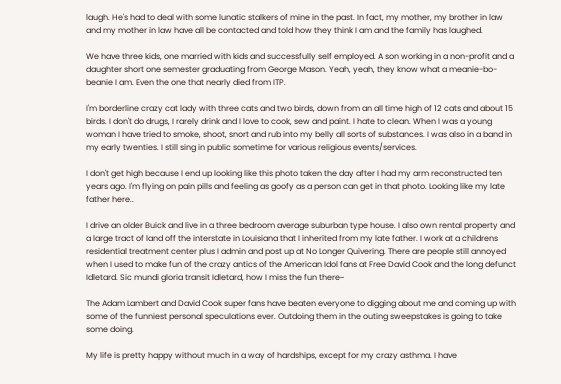laugh. He's had to deal with some lunatic stalkers of mine in the past. In fact, my mother, my brother in law and my mother in law have all be contacted and told how they think I am and the family has laughed.

We have three kids, one married with kids and successfully self employed. A son working in a non-profit and a daughter short one semester graduating from George Mason. Yeah, yeah, they know what a meanie-bo-beanie I am. Even the one that nearly died from ITP.

I'm borderline crazy cat lady with three cats and two birds, down from an all time high of 12 cats and about 15 birds. I don't do drugs, I rarely drink and I love to cook, sew and paint. I hate to clean. When I was a young woman I have tried to smoke, shoot, snort and rub into my belly all sorts of substances. I was also in a band in my early twenties. I still sing in public sometime for various religious events/services.

I don't get high because I end up looking like this photo taken the day after I had my arm reconstructed ten years ago. I'm flying on pain pills and feeling as goofy as a person can get in that photo. Looking like my late father here..

I drive an older Buick and live in a three bedroom average suburban type house. I also own rental property and a large tract of land off the interstate in Louisiana that I inherited from my late father. I work at a childrens residential treatment center plus I admin and post up at No Longer Quivering. There are people still annoyed when I used to make fun of the crazy antics of the American Idol fans at Free David Cook and the long defunct Idletard. Sic mundi gloria transit Idletard, how I miss the fun there~

The Adam Lambert and David Cook super fans have beaten everyone to digging about me and coming up with some of the funniest personal speculations ever. Outdoing them in the outing sweepstakes is going to take some doing.

My life is pretty happy without much in a way of hardships, except for my crazy asthma. I have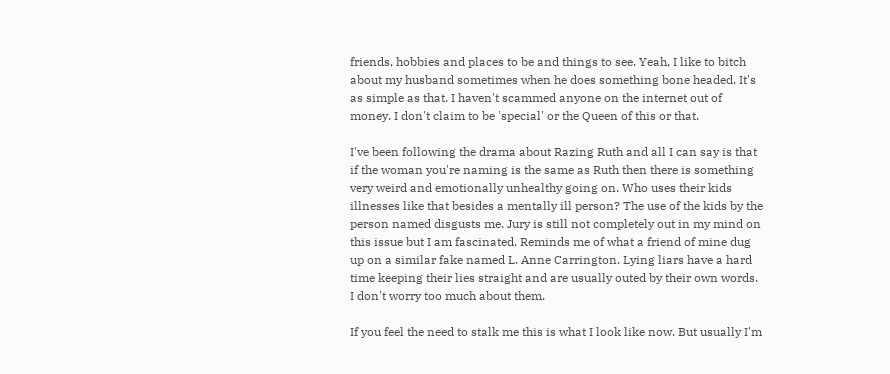friends, hobbies and places to be and things to see. Yeah, I like to bitch about my husband sometimes when he does something bone headed. It's as simple as that. I haven't scammed anyone on the internet out of money. I don't claim to be 'special' or the Queen of this or that.

I've been following the drama about Razing Ruth and all I can say is that if the woman you're naming is the same as Ruth then there is something very weird and emotionally unhealthy going on. Who uses their kids illnesses like that besides a mentally ill person? The use of the kids by the person named disgusts me. Jury is still not completely out in my mind on this issue but I am fascinated. Reminds me of what a friend of mine dug up on a similar fake named L. Anne Carrington. Lying liars have a hard time keeping their lies straight and are usually outed by their own words. I don't worry too much about them.

If you feel the need to stalk me this is what I look like now. But usually I'm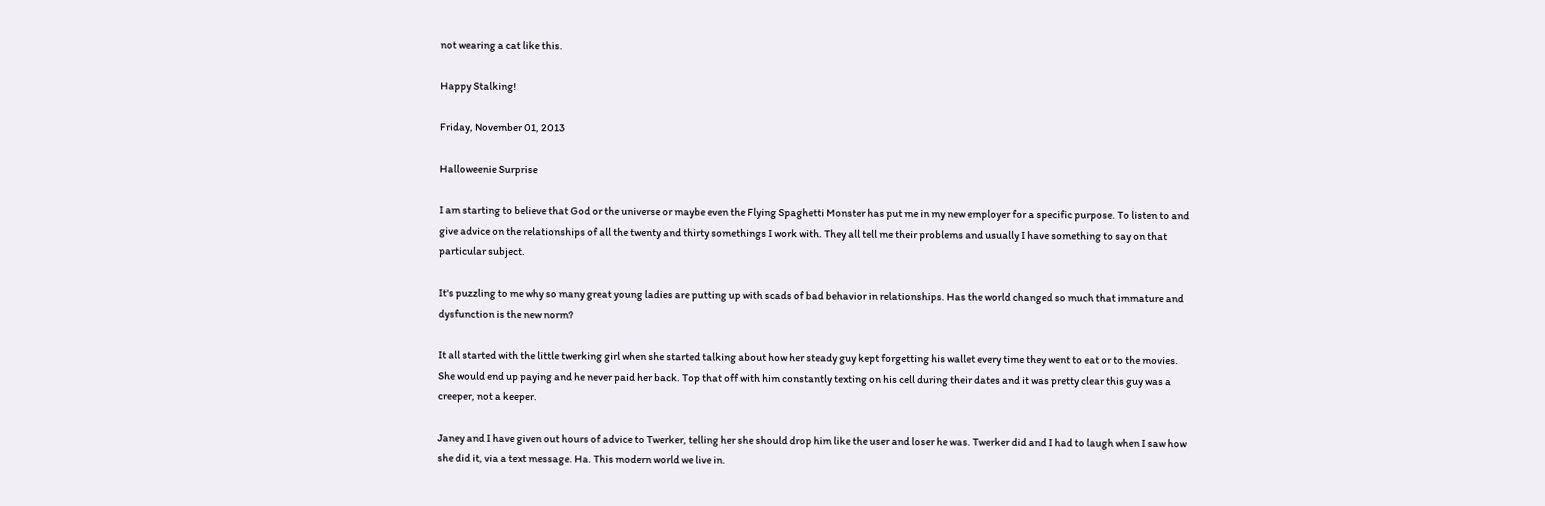not wearing a cat like this.

Happy Stalking!

Friday, November 01, 2013

Halloweenie Surprise

I am starting to believe that God or the universe or maybe even the Flying Spaghetti Monster has put me in my new employer for a specific purpose. To listen to and give advice on the relationships of all the twenty and thirty somethings I work with. They all tell me their problems and usually I have something to say on that particular subject.

It's puzzling to me why so many great young ladies are putting up with scads of bad behavior in relationships. Has the world changed so much that immature and dysfunction is the new norm?

It all started with the little twerking girl when she started talking about how her steady guy kept forgetting his wallet every time they went to eat or to the movies. She would end up paying and he never paid her back. Top that off with him constantly texting on his cell during their dates and it was pretty clear this guy was a creeper, not a keeper.

Janey and I have given out hours of advice to Twerker, telling her she should drop him like the user and loser he was. Twerker did and I had to laugh when I saw how she did it, via a text message. Ha. This modern world we live in.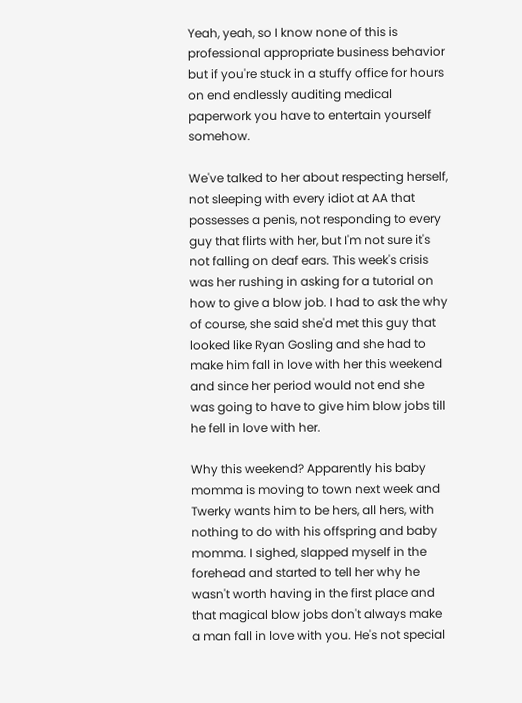Yeah, yeah, so I know none of this is professional appropriate business behavior but if you're stuck in a stuffy office for hours on end endlessly auditing medical paperwork you have to entertain yourself somehow.

We've talked to her about respecting herself, not sleeping with every idiot at AA that possesses a penis, not responding to every guy that flirts with her, but I'm not sure it's not falling on deaf ears. This week's crisis was her rushing in asking for a tutorial on how to give a blow job. I had to ask the why of course, she said she'd met this guy that looked like Ryan Gosling and she had to make him fall in love with her this weekend and since her period would not end she was going to have to give him blow jobs till he fell in love with her.

Why this weekend? Apparently his baby momma is moving to town next week and Twerky wants him to be hers, all hers, with nothing to do with his offspring and baby momma. I sighed, slapped myself in the forehead and started to tell her why he wasn't worth having in the first place and that magical blow jobs don't always make a man fall in love with you. He's not special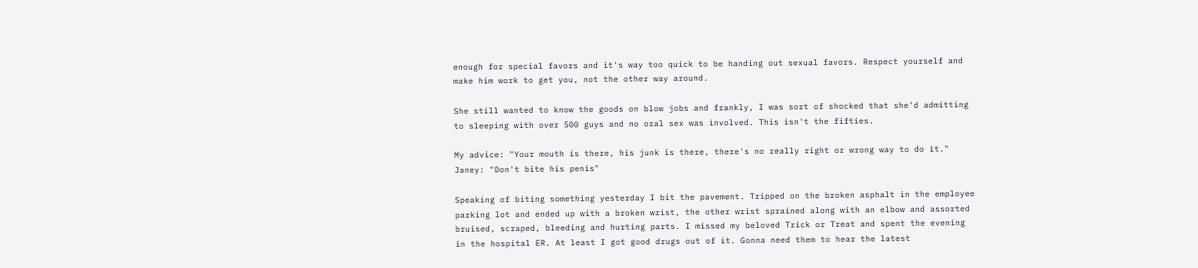enough for special favors and it's way too quick to be handing out sexual favors. Respect yourself and make him work to get you, not the other way around.

She still wanted to know the goods on blow jobs and frankly, I was sort of shocked that she'd admitting to sleeping with over 500 guys and no oral sex was involved. This isn't the fifties.

My advice: "Your mouth is there, his junk is there, there's no really right or wrong way to do it."
Janey: "Don't bite his penis"

Speaking of biting something yesterday I bit the pavement. Tripped on the broken asphalt in the employee parking lot and ended up with a broken wrist, the other wrist sprained along with an elbow and assorted bruised, scraped, bleeding and hurting parts. I missed my beloved Trick or Treat and spent the evening in the hospital ER. At least I got good drugs out of it. Gonna need them to hear the latest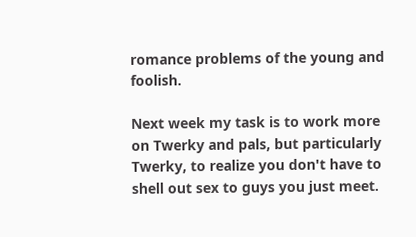romance problems of the young and foolish.

Next week my task is to work more on Twerky and pals, but particularly Twerky, to realize you don't have to shell out sex to guys you just meet.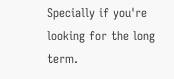Specially if you're looking for the long term.